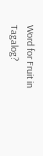Word for Fruit in Tagalog?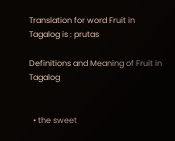Translation for word Fruit in Tagalog is : prutas

Definitions and Meaning of Fruit in Tagalog


  • the sweet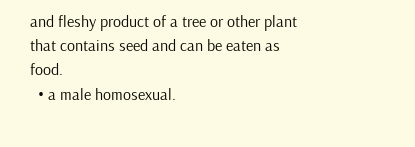and fleshy product of a tree or other plant that contains seed and can be eaten as food.
  • a male homosexual.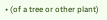• (of a tree or other plant)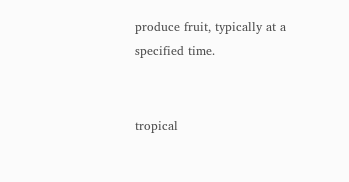produce fruit, typically at a specified time.


tropical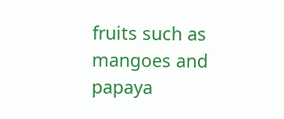fruits such as mangoes and papaya